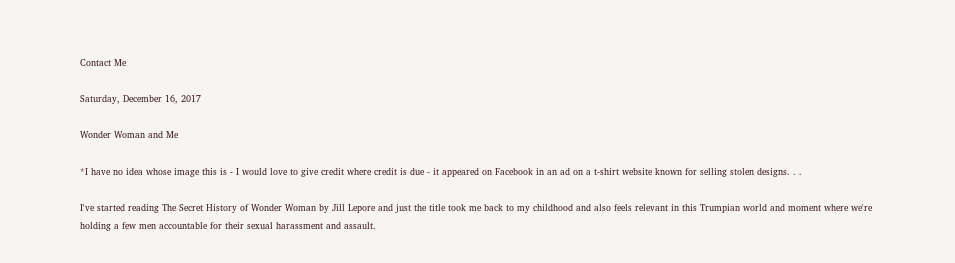Contact Me

Saturday, December 16, 2017

Wonder Woman and Me

*I have no idea whose image this is - I would love to give credit where credit is due - it appeared on Facebook in an ad on a t-shirt website known for selling stolen designs. . .

I've started reading The Secret History of Wonder Woman by Jill Lepore and just the title took me back to my childhood and also feels relevant in this Trumpian world and moment where we're holding a few men accountable for their sexual harassment and assault.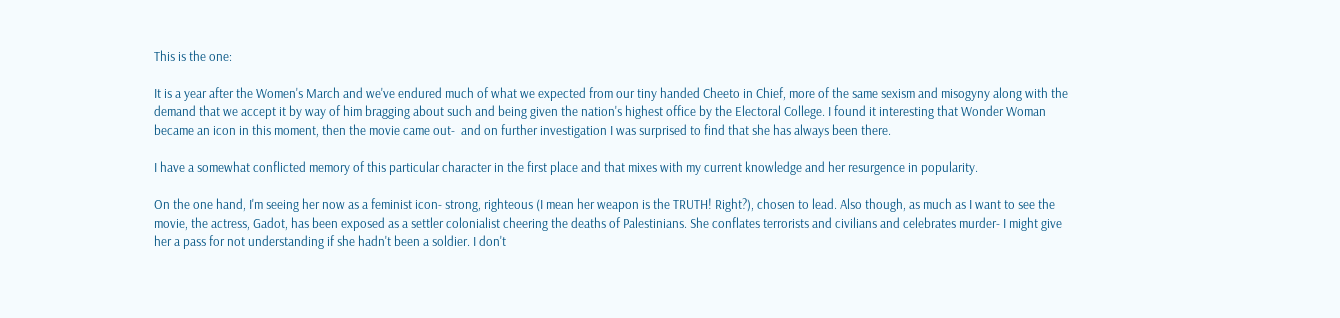This is the one:

It is a year after the Women's March and we've endured much of what we expected from our tiny handed Cheeto in Chief, more of the same sexism and misogyny along with the demand that we accept it by way of him bragging about such and being given the nation's highest office by the Electoral College. I found it interesting that Wonder Woman became an icon in this moment, then the movie came out-  and on further investigation I was surprised to find that she has always been there.

I have a somewhat conflicted memory of this particular character in the first place and that mixes with my current knowledge and her resurgence in popularity.

On the one hand, I'm seeing her now as a feminist icon- strong, righteous (I mean her weapon is the TRUTH! Right?), chosen to lead. Also though, as much as I want to see the movie, the actress, Gadot, has been exposed as a settler colonialist cheering the deaths of Palestinians. She conflates terrorists and civilians and celebrates murder- I might give her a pass for not understanding if she hadn't been a soldier. I don't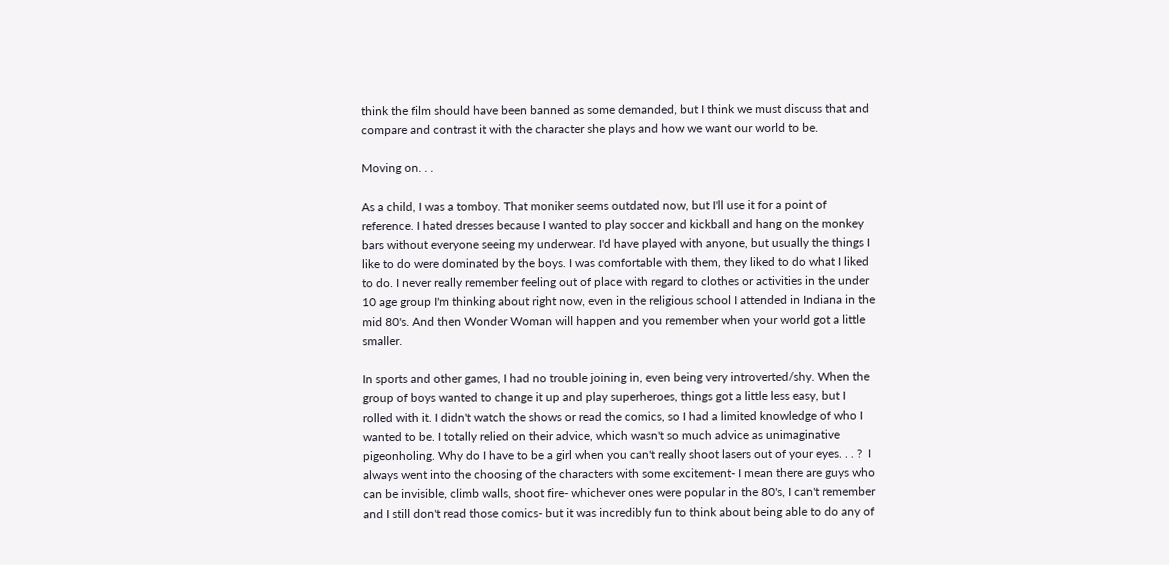think the film should have been banned as some demanded, but I think we must discuss that and compare and contrast it with the character she plays and how we want our world to be.

Moving on. . .

As a child, I was a tomboy. That moniker seems outdated now, but I'll use it for a point of reference. I hated dresses because I wanted to play soccer and kickball and hang on the monkey bars without everyone seeing my underwear. I'd have played with anyone, but usually the things I like to do were dominated by the boys. I was comfortable with them, they liked to do what I liked to do. I never really remember feeling out of place with regard to clothes or activities in the under 10 age group I'm thinking about right now, even in the religious school I attended in Indiana in the mid 80's. And then Wonder Woman will happen and you remember when your world got a little smaller.

In sports and other games, I had no trouble joining in, even being very introverted/shy. When the group of boys wanted to change it up and play superheroes, things got a little less easy, but I rolled with it. I didn't watch the shows or read the comics, so I had a limited knowledge of who I wanted to be. I totally relied on their advice, which wasn't so much advice as unimaginative pigeonholing. Why do I have to be a girl when you can't really shoot lasers out of your eyes. . . ?  I always went into the choosing of the characters with some excitement- I mean there are guys who can be invisible, climb walls, shoot fire- whichever ones were popular in the 80's, I can't remember and I still don't read those comics- but it was incredibly fun to think about being able to do any of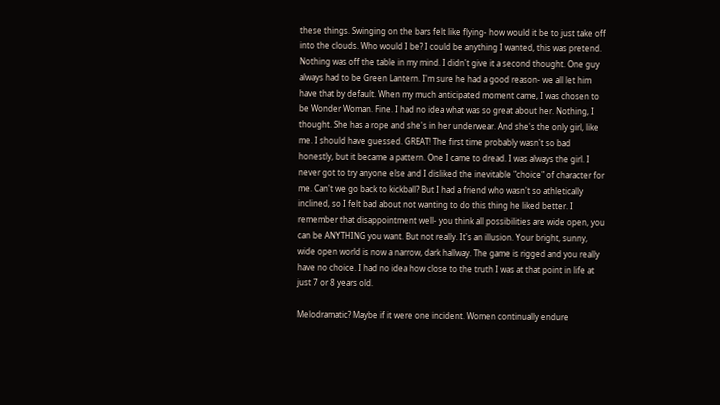these things. Swinging on the bars felt like flying- how would it be to just take off into the clouds. Who would I be? I could be anything I wanted, this was pretend. Nothing was off the table in my mind. I didn't give it a second thought. One guy always had to be Green Lantern. I'm sure he had a good reason- we all let him have that by default. When my much anticipated moment came, I was chosen to be Wonder Woman. Fine. I had no idea what was so great about her. Nothing, I thought. She has a rope and she's in her underwear. And she's the only girl, like me. I should have guessed. GREAT! The first time probably wasn't so bad honestly, but it became a pattern. One I came to dread. I was always the girl. I never got to try anyone else and I disliked the inevitable "choice" of character for me. Can't we go back to kickball? But I had a friend who wasn't so athletically inclined, so I felt bad about not wanting to do this thing he liked better. I remember that disappointment well- you think all possibilities are wide open, you can be ANYTHING you want. But not really. It's an illusion. Your bright, sunny, wide open world is now a narrow, dark hallway. The game is rigged and you really have no choice. I had no idea how close to the truth I was at that point in life at just 7 or 8 years old.

Melodramatic? Maybe if it were one incident. Women continually endure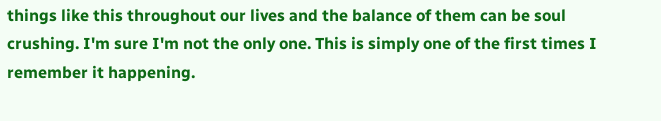things like this throughout our lives and the balance of them can be soul crushing. I'm sure I'm not the only one. This is simply one of the first times I remember it happening.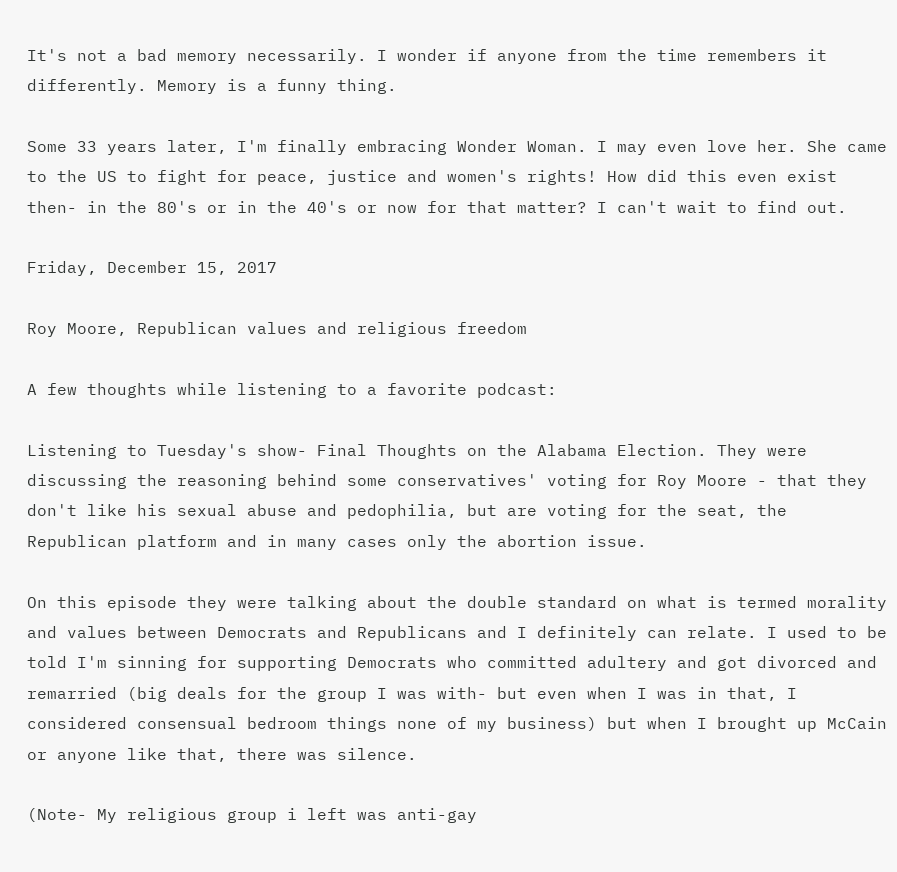It's not a bad memory necessarily. I wonder if anyone from the time remembers it differently. Memory is a funny thing.

Some 33 years later, I'm finally embracing Wonder Woman. I may even love her. She came to the US to fight for peace, justice and women's rights! How did this even exist then- in the 80's or in the 40's or now for that matter? I can't wait to find out.

Friday, December 15, 2017

Roy Moore, Republican values and religious freedom

A few thoughts while listening to a favorite podcast:

Listening to Tuesday's show- Final Thoughts on the Alabama Election. They were discussing the reasoning behind some conservatives' voting for Roy Moore - that they don't like his sexual abuse and pedophilia, but are voting for the seat, the Republican platform and in many cases only the abortion issue.

On this episode they were talking about the double standard on what is termed morality and values between Democrats and Republicans and I definitely can relate. I used to be told I'm sinning for supporting Democrats who committed adultery and got divorced and remarried (big deals for the group I was with- but even when I was in that, I considered consensual bedroom things none of my business) but when I brought up McCain or anyone like that, there was silence.

(Note- My religious group i left was anti-gay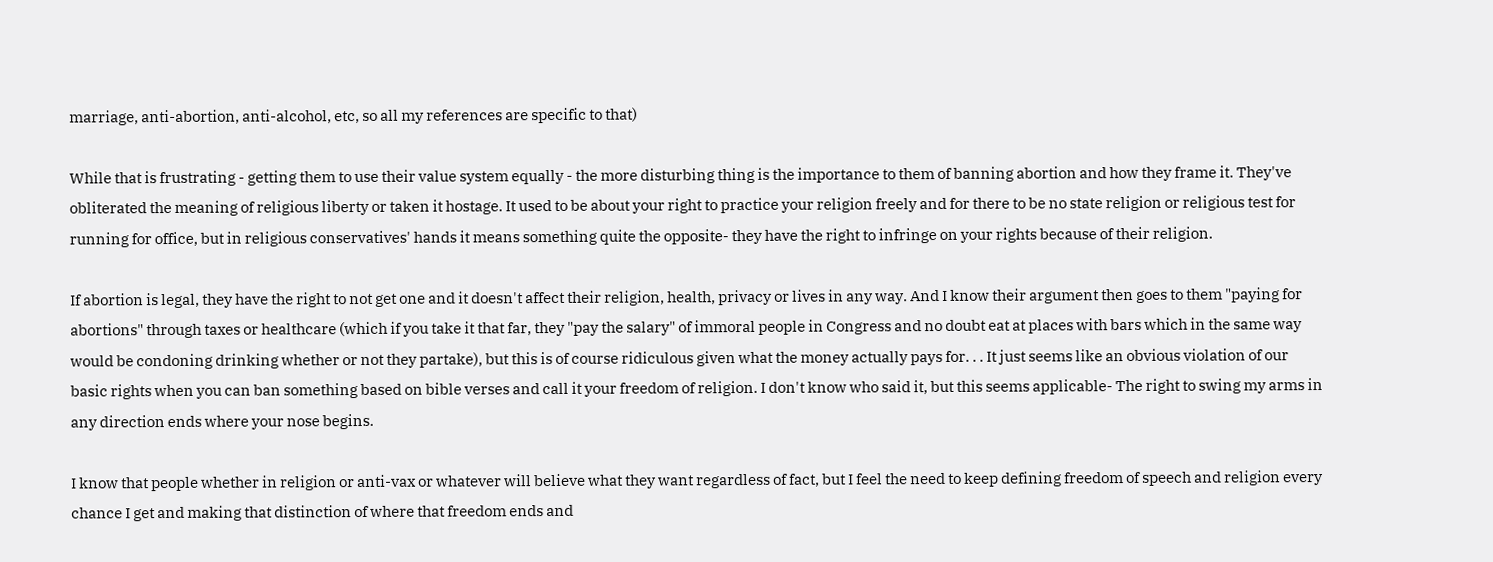marriage, anti-abortion, anti-alcohol, etc, so all my references are specific to that)

While that is frustrating - getting them to use their value system equally - the more disturbing thing is the importance to them of banning abortion and how they frame it. They've obliterated the meaning of religious liberty or taken it hostage. It used to be about your right to practice your religion freely and for there to be no state religion or religious test for running for office, but in religious conservatives' hands it means something quite the opposite- they have the right to infringe on your rights because of their religion.

If abortion is legal, they have the right to not get one and it doesn't affect their religion, health, privacy or lives in any way. And I know their argument then goes to them "paying for abortions" through taxes or healthcare (which if you take it that far, they "pay the salary" of immoral people in Congress and no doubt eat at places with bars which in the same way would be condoning drinking whether or not they partake), but this is of course ridiculous given what the money actually pays for. . . It just seems like an obvious violation of our basic rights when you can ban something based on bible verses and call it your freedom of religion. I don't know who said it, but this seems applicable- The right to swing my arms in any direction ends where your nose begins.

I know that people whether in religion or anti-vax or whatever will believe what they want regardless of fact, but I feel the need to keep defining freedom of speech and religion every chance I get and making that distinction of where that freedom ends and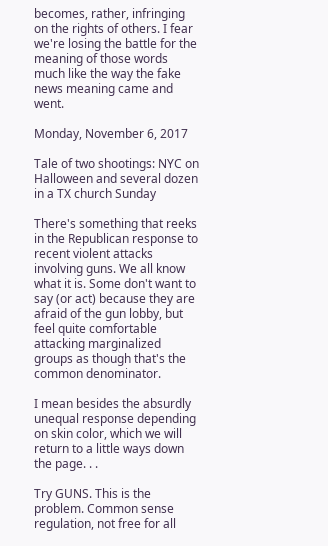becomes, rather, infringing on the rights of others. I fear we're losing the battle for the meaning of those words much like the way the fake news meaning came and went.

Monday, November 6, 2017

Tale of two shootings: NYC on Halloween and several dozen in a TX church Sunday

There's something that reeks in the Republican response to recent violent attacks involving guns. We all know what it is. Some don't want to say (or act) because they are afraid of the gun lobby, but feel quite comfortable attacking marginalized groups as though that's the common denominator.

I mean besides the absurdly unequal response depending on skin color, which we will return to a little ways down the page. . .

Try GUNS. This is the problem. Common sense regulation, not free for all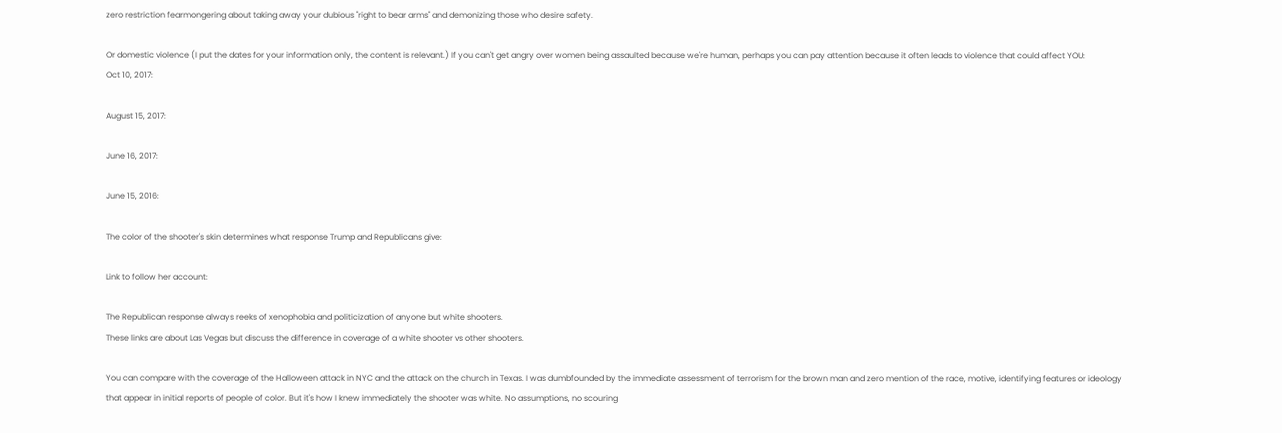zero restriction fearmongering about taking away your dubious "right to bear arms" and demonizing those who desire safety.

Or domestic violence (I put the dates for your information only, the content is relevant.) If you can't get angry over women being assaulted because we're human, perhaps you can pay attention because it often leads to violence that could affect YOU:
Oct 10, 2017:

August 15, 2017:

June 16, 2017:

June 15, 2016:

The color of the shooter's skin determines what response Trump and Republicans give:

Link to follow her account:

The Republican response always reeks of xenophobia and politicization of anyone but white shooters.
These links are about Las Vegas but discuss the difference in coverage of a white shooter vs other shooters.

You can compare with the coverage of the Halloween attack in NYC and the attack on the church in Texas. I was dumbfounded by the immediate assessment of terrorism for the brown man and zero mention of the race, motive, identifying features or ideology that appear in initial reports of people of color. But it's how I knew immediately the shooter was white. No assumptions, no scouring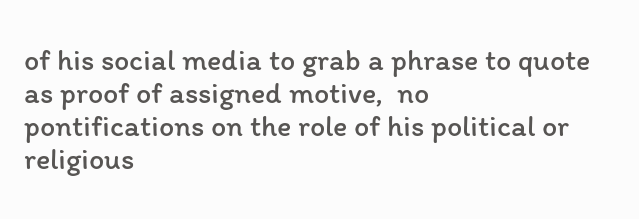of his social media to grab a phrase to quote as proof of assigned motive,  no pontifications on the role of his political or religious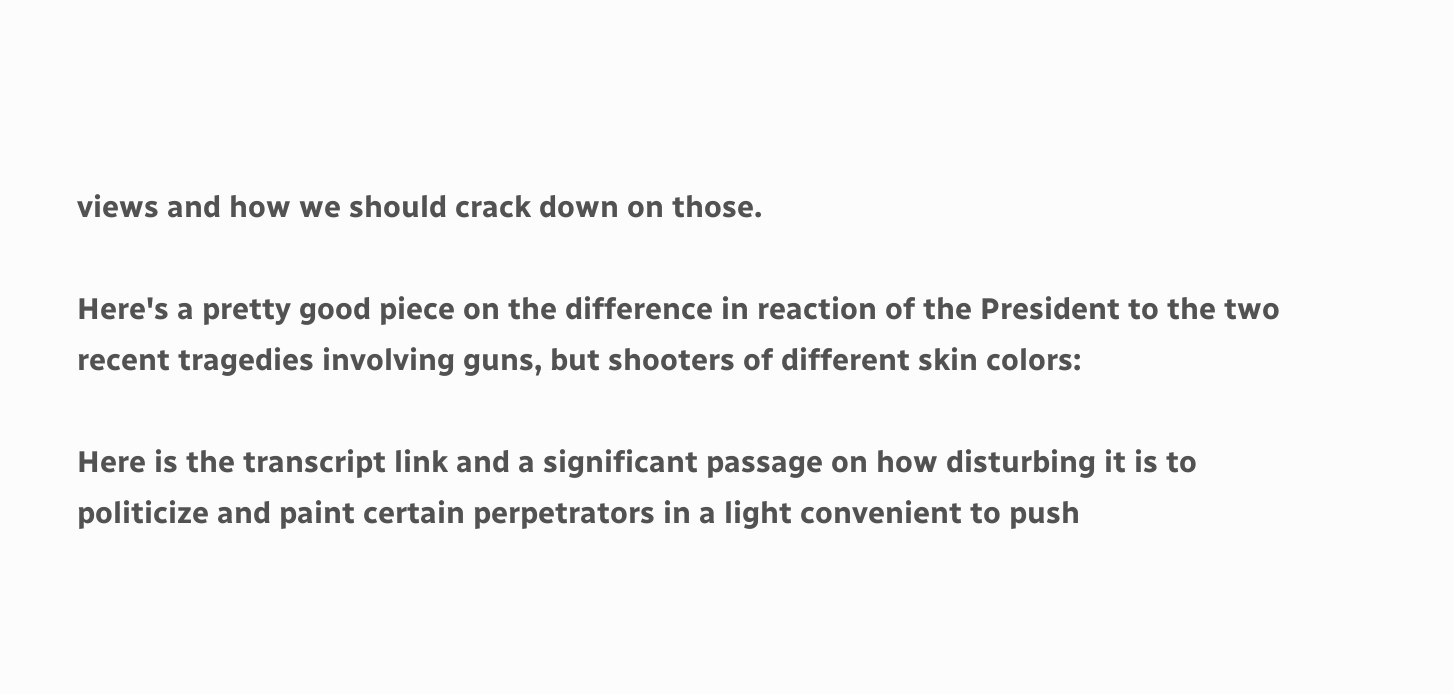views and how we should crack down on those.

Here's a pretty good piece on the difference in reaction of the President to the two recent tragedies involving guns, but shooters of different skin colors:

Here is the transcript link and a significant passage on how disturbing it is to politicize and paint certain perpetrators in a light convenient to push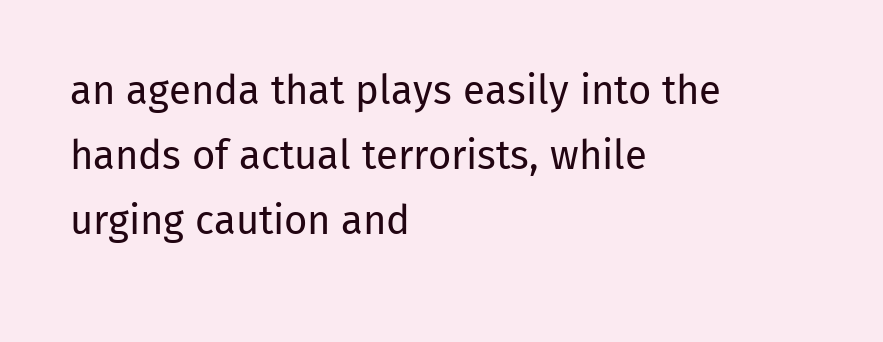an agenda that plays easily into the hands of actual terrorists, while urging caution and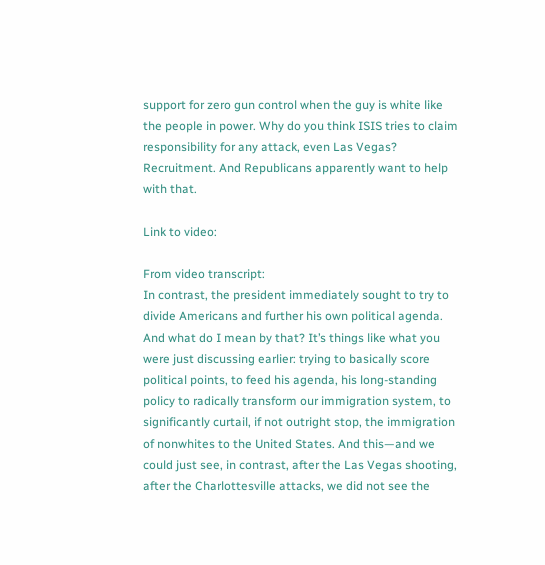support for zero gun control when the guy is white like the people in power. Why do you think ISIS tries to claim responsibility for any attack, even Las Vegas? Recruitment. And Republicans apparently want to help with that.

Link to video:

From video transcript:
In contrast, the president immediately sought to try to divide Americans and further his own political agenda. And what do I mean by that? It’s things like what you were just discussing earlier: trying to basically score political points, to feed his agenda, his long-standing policy to radically transform our immigration system, to significantly curtail, if not outright stop, the immigration of nonwhites to the United States. And this—and we could just see, in contrast, after the Las Vegas shooting, after the Charlottesville attacks, we did not see the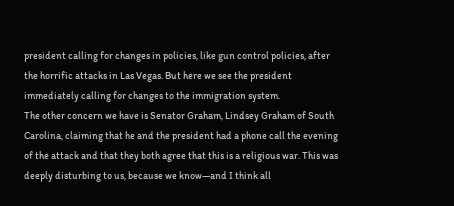president calling for changes in policies, like gun control policies, after the horrific attacks in Las Vegas. But here we see the president immediately calling for changes to the immigration system.
The other concern we have is Senator Graham, Lindsey Graham of South Carolina, claiming that he and the president had a phone call the evening of the attack and that they both agree that this is a religious war. This was deeply disturbing to us, because we know—and I think all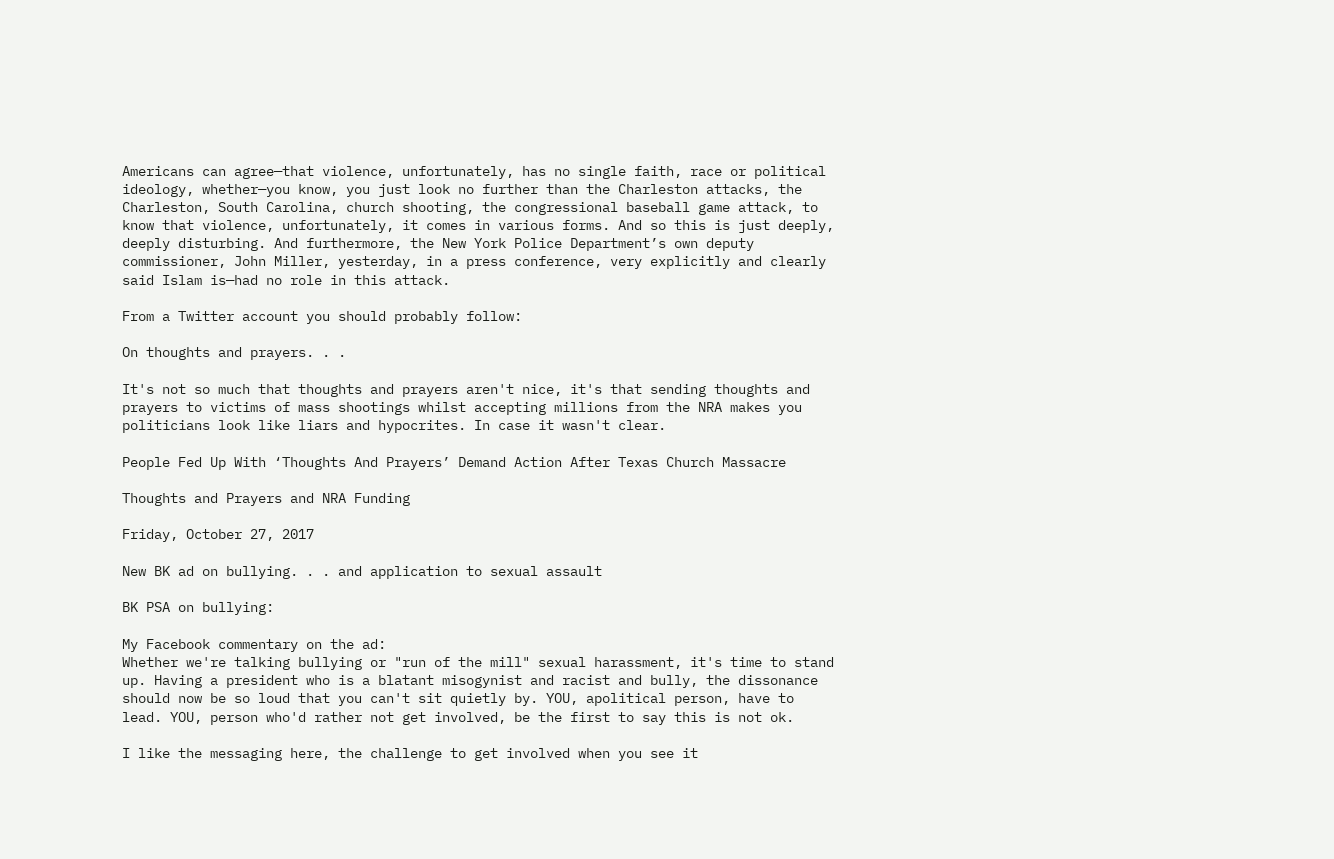Americans can agree—that violence, unfortunately, has no single faith, race or political ideology, whether—you know, you just look no further than the Charleston attacks, the Charleston, South Carolina, church shooting, the congressional baseball game attack, to know that violence, unfortunately, it comes in various forms. And so this is just deeply, deeply disturbing. And furthermore, the New York Police Department’s own deputy commissioner, John Miller, yesterday, in a press conference, very explicitly and clearly said Islam is—had no role in this attack.

From a Twitter account you should probably follow:

On thoughts and prayers. . .

It's not so much that thoughts and prayers aren't nice, it's that sending thoughts and prayers to victims of mass shootings whilst accepting millions from the NRA makes you politicians look like liars and hypocrites. In case it wasn't clear.

People Fed Up With ‘Thoughts And Prayers’ Demand Action After Texas Church Massacre

Thoughts and Prayers and NRA Funding

Friday, October 27, 2017

New BK ad on bullying. . . and application to sexual assault

BK PSA on bullying:

My Facebook commentary on the ad:
Whether we're talking bullying or "run of the mill" sexual harassment, it's time to stand up. Having a president who is a blatant misogynist and racist and bully, the dissonance should now be so loud that you can't sit quietly by. YOU, apolitical person, have to lead. YOU, person who'd rather not get involved, be the first to say this is not ok.

I like the messaging here, the challenge to get involved when you see it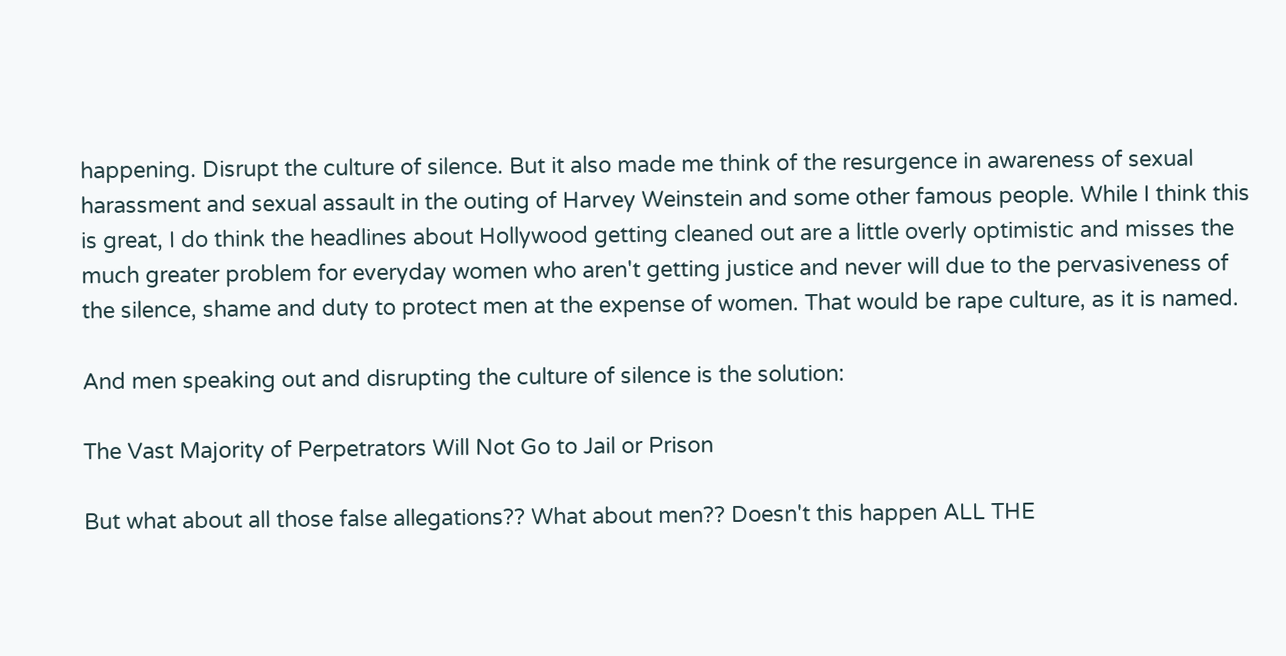happening. Disrupt the culture of silence. But it also made me think of the resurgence in awareness of sexual harassment and sexual assault in the outing of Harvey Weinstein and some other famous people. While I think this is great, I do think the headlines about Hollywood getting cleaned out are a little overly optimistic and misses the much greater problem for everyday women who aren't getting justice and never will due to the pervasiveness of the silence, shame and duty to protect men at the expense of women. That would be rape culture, as it is named.

And men speaking out and disrupting the culture of silence is the solution:

The Vast Majority of Perpetrators Will Not Go to Jail or Prison

But what about all those false allegations?? What about men?? Doesn't this happen ALL THE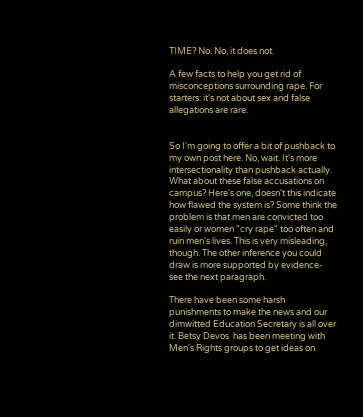TIME? No. No, it does not.

A few facts to help you get rid of misconceptions surrounding rape. For starters: it's not about sex and false allegations are rare.


So I'm going to offer a bit of pushback to my own post here. No, wait. It's more intersectionality than pushback actually. What about these false accusations on campus? Here's one, doesn't this indicate how flawed the system is? Some think the problem is that men are convicted too easily or women "cry rape" too often and ruin men's lives. This is very misleading, though. The other inference you could draw is more supported by evidence- see the next paragraph.

There have been some harsh punishments to make the news and our dimwitted Education Secretary is all over it. Betsy Devos  has been meeting with Men's Rights groups to get ideas on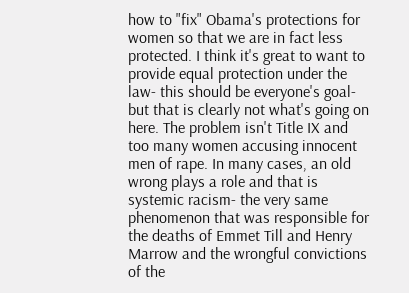how to "fix" Obama's protections for women so that we are in fact less protected. I think it's great to want to provide equal protection under the law- this should be everyone's goal- but that is clearly not what's going on here. The problem isn't Title IX and too many women accusing innocent men of rape. In many cases, an old wrong plays a role and that is systemic racism- the very same phenomenon that was responsible for the deaths of Emmet Till and Henry Marrow and the wrongful convictions of the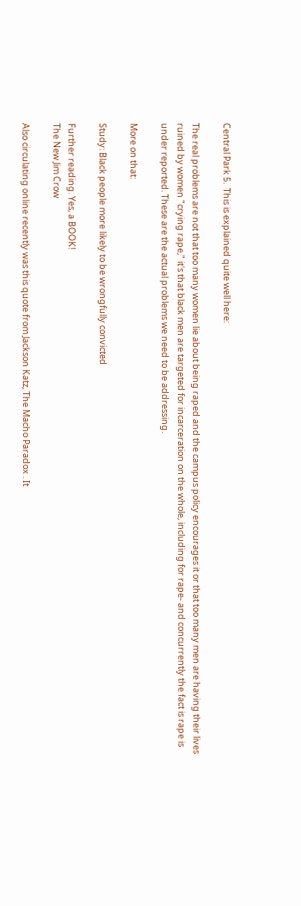Central Park 5.  This is explained quite well here:

The real problems are not that too many women lie about being raped and the campus policy encourages it or that too many men are having their lives ruined by women "crying rape," it's that black men are targeted for incarceration on the whole, including for rape- and concurrently the fact is rape is under reported. These are the actual problems we need to be addressing.

More on that:

Study: Black people more likely to be wrongfully convicted

Further reading. Yes, a BOOK!
The New Jim Crow

Also circulating online recently was this quote from Jackson Katz, The Macho Paradox . It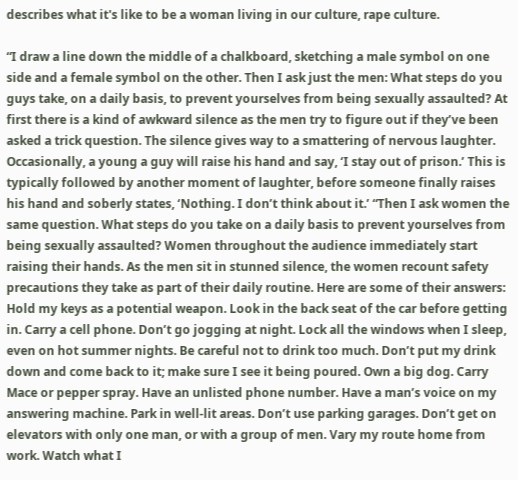describes what it's like to be a woman living in our culture, rape culture.

“I draw a line down the middle of a chalkboard, sketching a male symbol on one side and a female symbol on the other. Then I ask just the men: What steps do you guys take, on a daily basis, to prevent yourselves from being sexually assaulted? At first there is a kind of awkward silence as the men try to figure out if they’ve been asked a trick question. The silence gives way to a smattering of nervous laughter. Occasionally, a young a guy will raise his hand and say, ‘I stay out of prison.’ This is typically followed by another moment of laughter, before someone finally raises his hand and soberly states, ‘Nothing. I don’t think about it.’ “Then I ask women the same question. What steps do you take on a daily basis to prevent yourselves from being sexually assaulted? Women throughout the audience immediately start raising their hands. As the men sit in stunned silence, the women recount safety precautions they take as part of their daily routine. Here are some of their answers: Hold my keys as a potential weapon. Look in the back seat of the car before getting in. Carry a cell phone. Don’t go jogging at night. Lock all the windows when I sleep, even on hot summer nights. Be careful not to drink too much. Don’t put my drink down and come back to it; make sure I see it being poured. Own a big dog. Carry Mace or pepper spray. Have an unlisted phone number. Have a man’s voice on my answering machine. Park in well-lit areas. Don’t use parking garages. Don’t get on elevators with only one man, or with a group of men. Vary my route home from work. Watch what I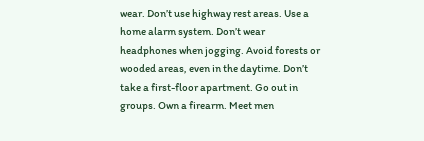wear. Don’t use highway rest areas. Use a home alarm system. Don’t wear headphones when jogging. Avoid forests or wooded areas, even in the daytime. Don’t take a first-floor apartment. Go out in groups. Own a firearm. Meet men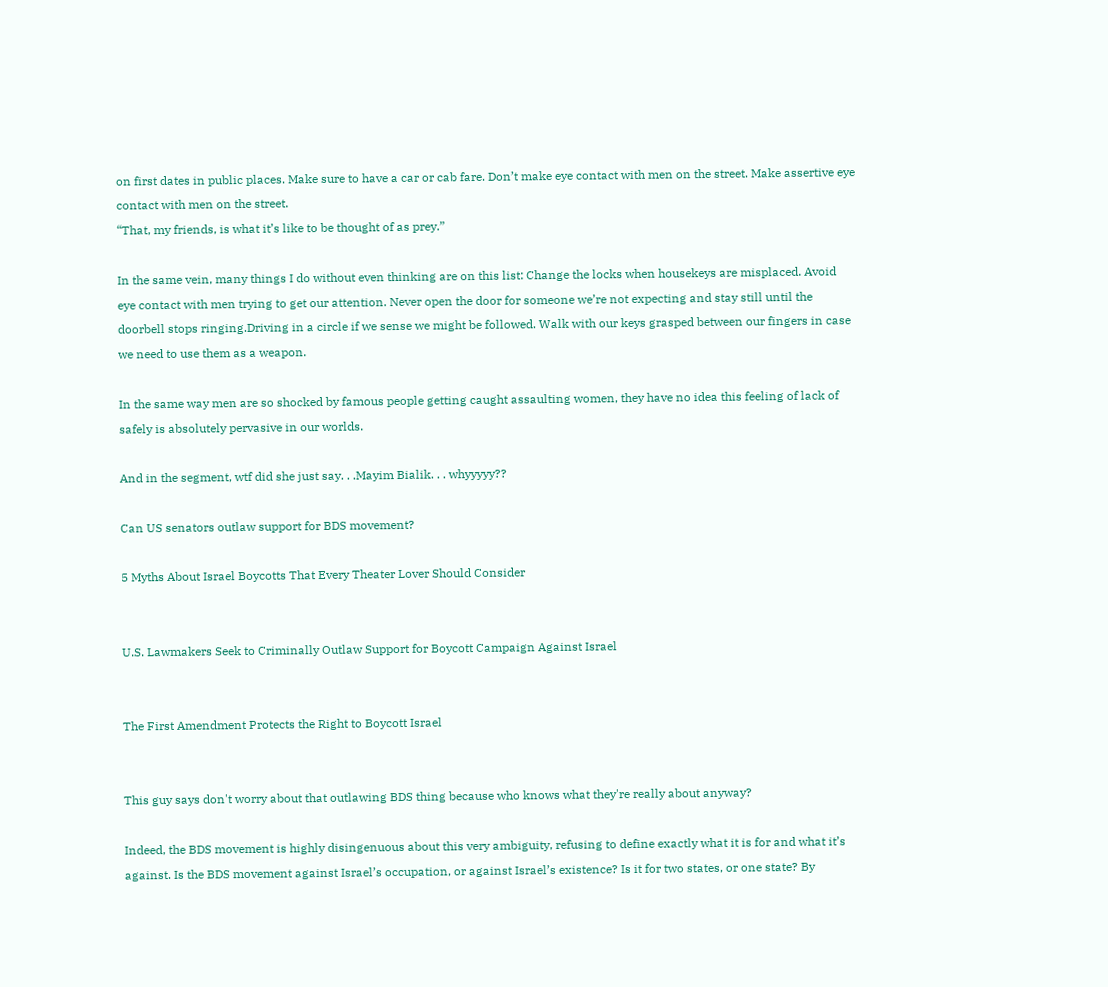on first dates in public places. Make sure to have a car or cab fare. Don’t make eye contact with men on the street. Make assertive eye contact with men on the street.
“That, my friends, is what it’s like to be thought of as prey.”

In the same vein, many things I do without even thinking are on this list: Change the locks when housekeys are misplaced. Avoid eye contact with men trying to get our attention. Never open the door for someone we’re not expecting and stay still until the doorbell stops ringing.Driving in a circle if we sense we might be followed. Walk with our keys grasped between our fingers in case we need to use them as a weapon.

In the same way men are so shocked by famous people getting caught assaulting women, they have no idea this feeling of lack of safely is absolutely pervasive in our worlds.

And in the segment, wtf did she just say. . .Mayim Bialik. . . whyyyyy??

Can US senators outlaw support for BDS movement?

5 Myths About Israel Boycotts That Every Theater Lover Should Consider


U.S. Lawmakers Seek to Criminally Outlaw Support for Boycott Campaign Against Israel


The First Amendment Protects the Right to Boycott Israel


This guy says don't worry about that outlawing BDS thing because who knows what they're really about anyway?

Indeed, the BDS movement is highly disingenuous about this very ambiguity, refusing to define exactly what it is for and what it’s against. Is the BDS movement against Israel’s occupation, or against Israel’s existence? Is it for two states, or one state? By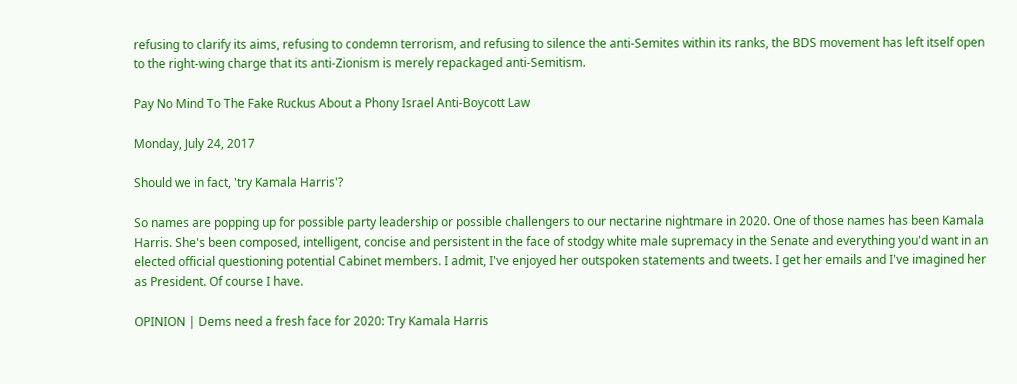refusing to clarify its aims, refusing to condemn terrorism, and refusing to silence the anti-Semites within its ranks, the BDS movement has left itself open to the right-wing charge that its anti-Zionism is merely repackaged anti-Semitism.

Pay No Mind To The Fake Ruckus About a Phony Israel Anti-Boycott Law

Monday, July 24, 2017

Should we in fact, 'try Kamala Harris'?

So names are popping up for possible party leadership or possible challengers to our nectarine nightmare in 2020. One of those names has been Kamala Harris. She's been composed, intelligent, concise and persistent in the face of stodgy white male supremacy in the Senate and everything you'd want in an elected official questioning potential Cabinet members. I admit, I've enjoyed her outspoken statements and tweets. I get her emails and I've imagined her as President. Of course I have.

OPINION | Dems need a fresh face for 2020: Try Kamala Harris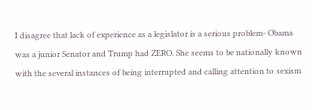I disagree that lack of experience as a legislator is a serious problem- Obama was a junior Senator and Trump had ZERO. She seems to be nationally known with the several instances of being interrupted and calling attention to sexism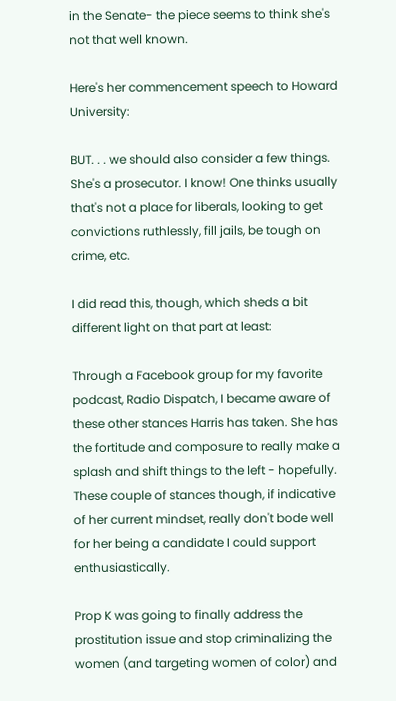in the Senate- the piece seems to think she's not that well known.

Here's her commencement speech to Howard University:

BUT. . . we should also consider a few things. She's a prosecutor. I know! One thinks usually that's not a place for liberals, looking to get convictions ruthlessly, fill jails, be tough on crime, etc.

I did read this, though, which sheds a bit different light on that part at least:

Through a Facebook group for my favorite podcast, Radio Dispatch, I became aware of these other stances Harris has taken. She has the fortitude and composure to really make a splash and shift things to the left - hopefully. These couple of stances though, if indicative of her current mindset, really don't bode well for her being a candidate I could support enthusiastically.

Prop K was going to finally address the prostitution issue and stop criminalizing the women (and targeting women of color) and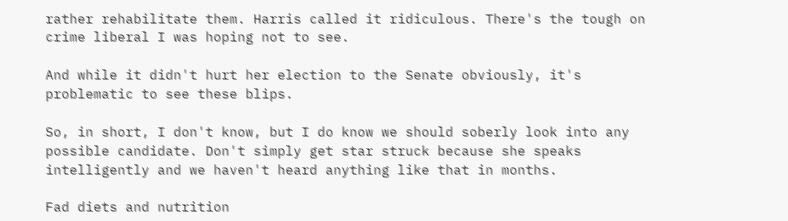rather rehabilitate them. Harris called it ridiculous. There's the tough on crime liberal I was hoping not to see.

And while it didn't hurt her election to the Senate obviously, it's problematic to see these blips.

So, in short, I don't know, but I do know we should soberly look into any possible candidate. Don't simply get star struck because she speaks intelligently and we haven't heard anything like that in months.

Fad diets and nutrition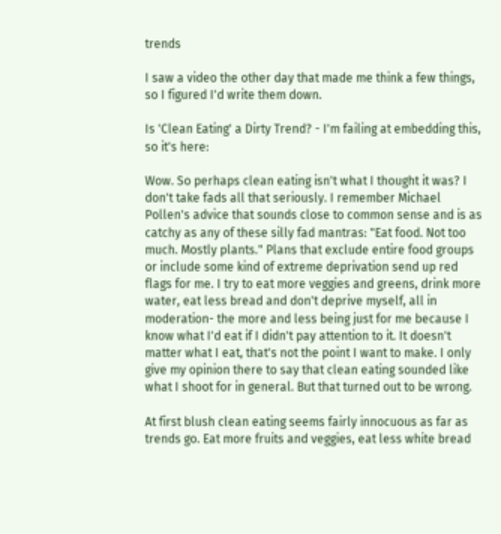trends

I saw a video the other day that made me think a few things, so I figured I'd write them down.

Is 'Clean Eating' a Dirty Trend? - I'm failing at embedding this, so it's here:

Wow. So perhaps clean eating isn't what I thought it was? I don't take fads all that seriously. I remember Michael Pollen's advice that sounds close to common sense and is as catchy as any of these silly fad mantras: "Eat food. Not too much. Mostly plants." Plans that exclude entire food groups or include some kind of extreme deprivation send up red flags for me. I try to eat more veggies and greens, drink more water, eat less bread and don't deprive myself, all in moderation- the more and less being just for me because I know what I'd eat if I didn't pay attention to it. It doesn't matter what I eat, that's not the point I want to make. I only give my opinion there to say that clean eating sounded like what I shoot for in general. But that turned out to be wrong.

At first blush clean eating seems fairly innocuous as far as trends go. Eat more fruits and veggies, eat less white bread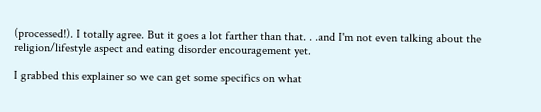(processed!). I totally agree. But it goes a lot farther than that. . .and I'm not even talking about the religion/lifestyle aspect and eating disorder encouragement yet.

I grabbed this explainer so we can get some specifics on what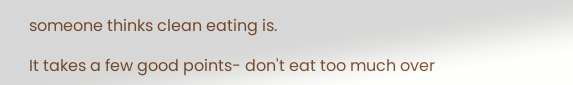someone thinks clean eating is.

It takes a few good points- don't eat too much over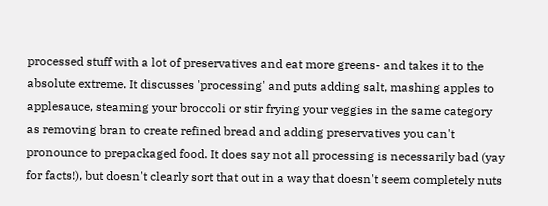processed stuff with a lot of preservatives and eat more greens- and takes it to the absolute extreme. It discusses 'processing' and puts adding salt, mashing apples to applesauce, steaming your broccoli or stir frying your veggies in the same category as removing bran to create refined bread and adding preservatives you can't pronounce to prepackaged food. It does say not all processing is necessarily bad (yay for facts!), but doesn't clearly sort that out in a way that doesn't seem completely nuts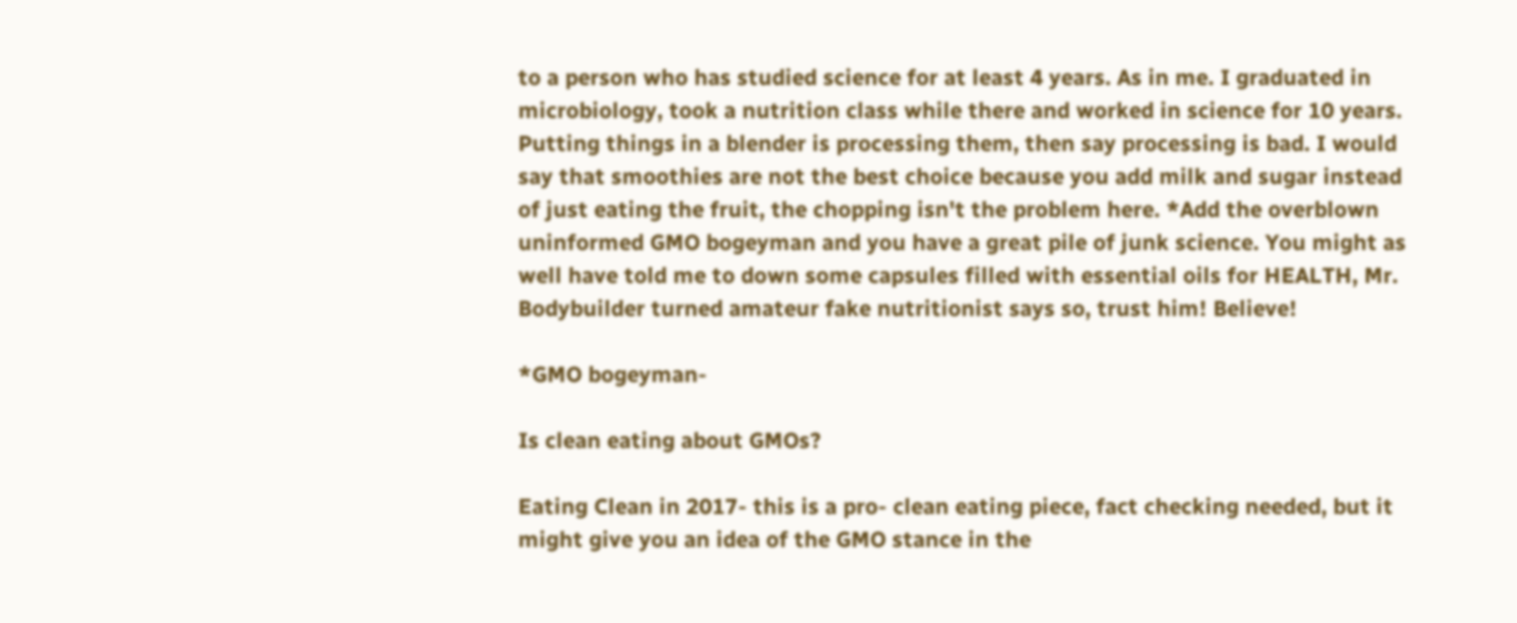to a person who has studied science for at least 4 years. As in me. I graduated in microbiology, took a nutrition class while there and worked in science for 10 years. Putting things in a blender is processing them, then say processing is bad. I would say that smoothies are not the best choice because you add milk and sugar instead of just eating the fruit, the chopping isn't the problem here. *Add the overblown uninformed GMO bogeyman and you have a great pile of junk science. You might as well have told me to down some capsules filled with essential oils for HEALTH, Mr. Bodybuilder turned amateur fake nutritionist says so, trust him! Believe!

*GMO bogeyman-

Is clean eating about GMOs?

Eating Clean in 2017- this is a pro- clean eating piece, fact checking needed, but it might give you an idea of the GMO stance in the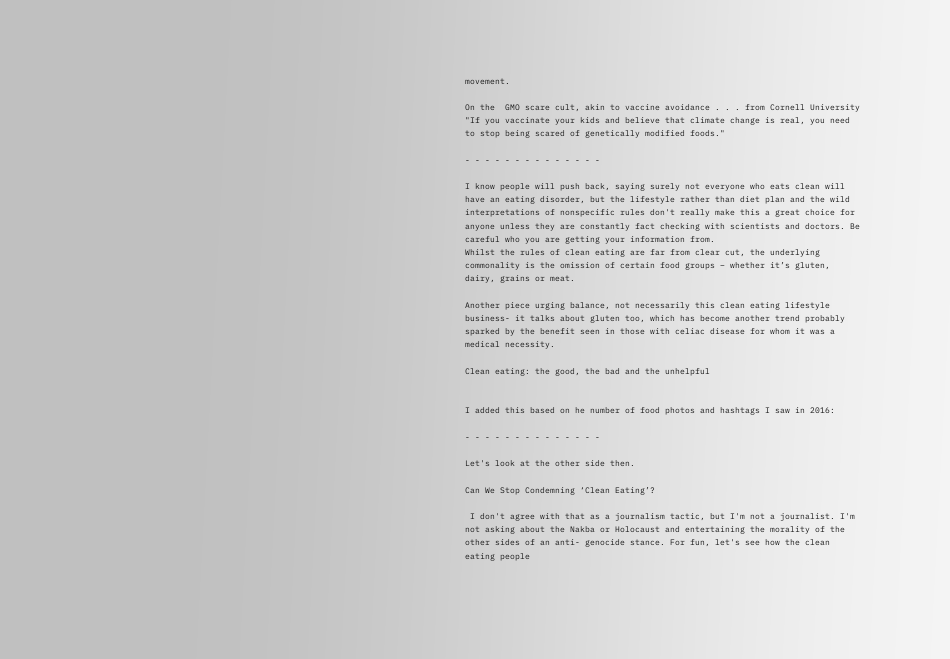movement.

On the  GMO scare cult, akin to vaccine avoidance . . . from Cornell University
"If you vaccinate your kids and believe that climate change is real, you need to stop being scared of genetically modified foods."

- - - - - - - - - - - - - -

I know people will push back, saying surely not everyone who eats clean will have an eating disorder, but the lifestyle rather than diet plan and the wild interpretations of nonspecific rules don't really make this a great choice for anyone unless they are constantly fact checking with scientists and doctors. Be careful who you are getting your information from.
Whilst the rules of clean eating are far from clear cut, the underlying commonality is the omission of certain food groups – whether it’s gluten, dairy, grains or meat.

Another piece urging balance, not necessarily this clean eating lifestyle business- it talks about gluten too, which has become another trend probably sparked by the benefit seen in those with celiac disease for whom it was a medical necessity.

Clean eating: the good, the bad and the unhelpful


I added this based on he number of food photos and hashtags I saw in 2016:

- - - - - - - - - - - - - -

Let's look at the other side then.

Can We Stop Condemning ‘Clean Eating’?

 I don't agree with that as a journalism tactic, but I'm not a journalist. I'm not asking about the Nakba or Holocaust and entertaining the morality of the other sides of an anti- genocide stance. For fun, let's see how the clean eating people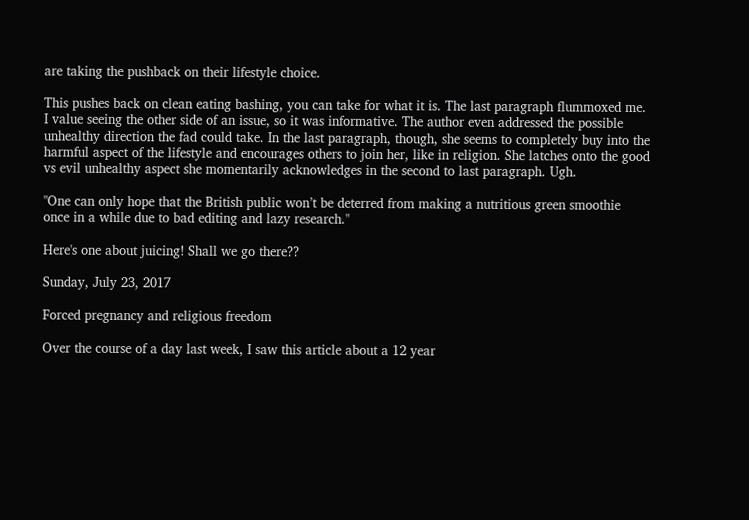are taking the pushback on their lifestyle choice.

This pushes back on clean eating bashing, you can take for what it is. The last paragraph flummoxed me. I value seeing the other side of an issue, so it was informative. The author even addressed the possible unhealthy direction the fad could take. In the last paragraph, though, she seems to completely buy into the harmful aspect of the lifestyle and encourages others to join her, like in religion. She latches onto the good vs evil unhealthy aspect she momentarily acknowledges in the second to last paragraph. Ugh.

"One can only hope that the British public won’t be deterred from making a nutritious green smoothie once in a while due to bad editing and lazy research."

Here's one about juicing! Shall we go there??

Sunday, July 23, 2017

Forced pregnancy and religious freedom

Over the course of a day last week, I saw this article about a 12 year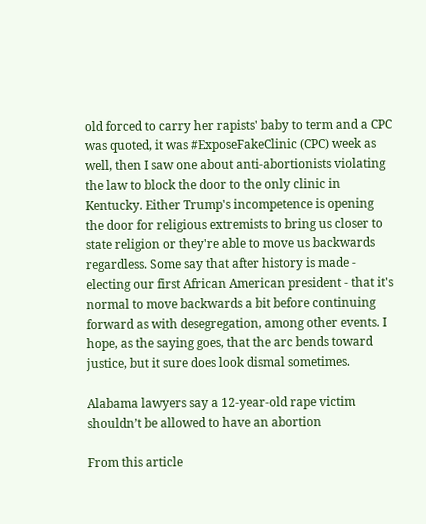old forced to carry her rapists' baby to term and a CPC was quoted, it was #ExposeFakeClinic (CPC) week as well, then I saw one about anti-abortionists violating the law to block the door to the only clinic in Kentucky. Either Trump's incompetence is opening the door for religious extremists to bring us closer to state religion or they're able to move us backwards regardless. Some say that after history is made - electing our first African American president - that it's normal to move backwards a bit before continuing forward as with desegregation, among other events. I hope, as the saying goes, that the arc bends toward justice, but it sure does look dismal sometimes.

Alabama lawyers say a 12-year-old rape victim shouldn’t be allowed to have an abortion

From this article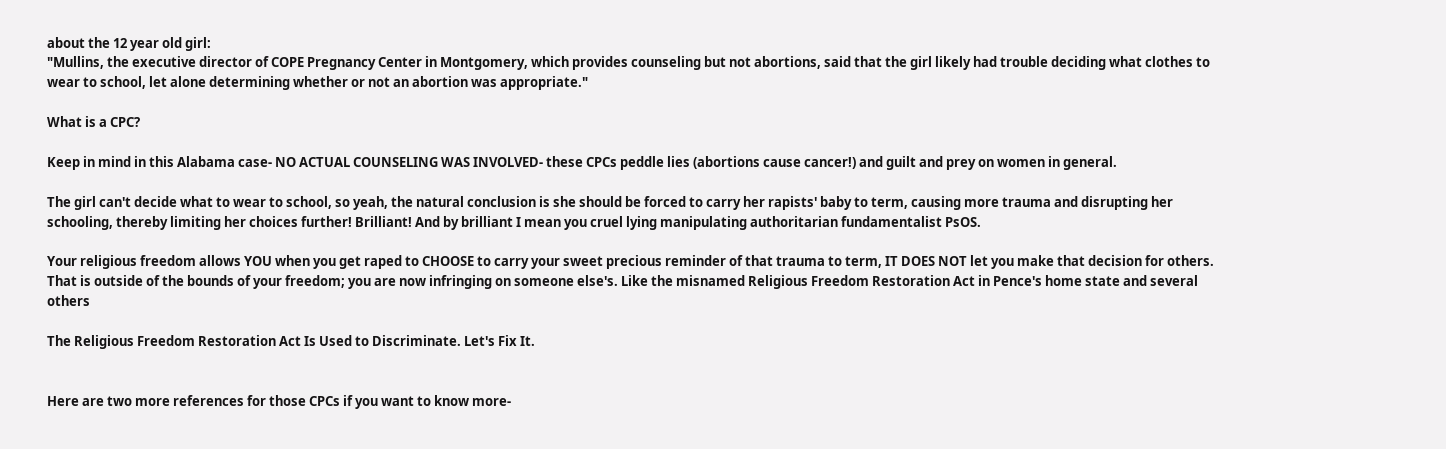about the 12 year old girl:
"Mullins, the executive director of COPE Pregnancy Center in Montgomery, which provides counseling but not abortions, said that the girl likely had trouble deciding what clothes to wear to school, let alone determining whether or not an abortion was appropriate."

What is a CPC?

Keep in mind in this Alabama case- NO ACTUAL COUNSELING WAS INVOLVED- these CPCs peddle lies (abortions cause cancer!) and guilt and prey on women in general.

The girl can't decide what to wear to school, so yeah, the natural conclusion is she should be forced to carry her rapists' baby to term, causing more trauma and disrupting her schooling, thereby limiting her choices further! Brilliant! And by brilliant I mean you cruel lying manipulating authoritarian fundamentalist PsOS.

Your religious freedom allows YOU when you get raped to CHOOSE to carry your sweet precious reminder of that trauma to term, IT DOES NOT let you make that decision for others. That is outside of the bounds of your freedom; you are now infringing on someone else's. Like the misnamed Religious Freedom Restoration Act in Pence's home state and several others

The Religious Freedom Restoration Act Is Used to Discriminate. Let's Fix It.


Here are two more references for those CPCs if you want to know more-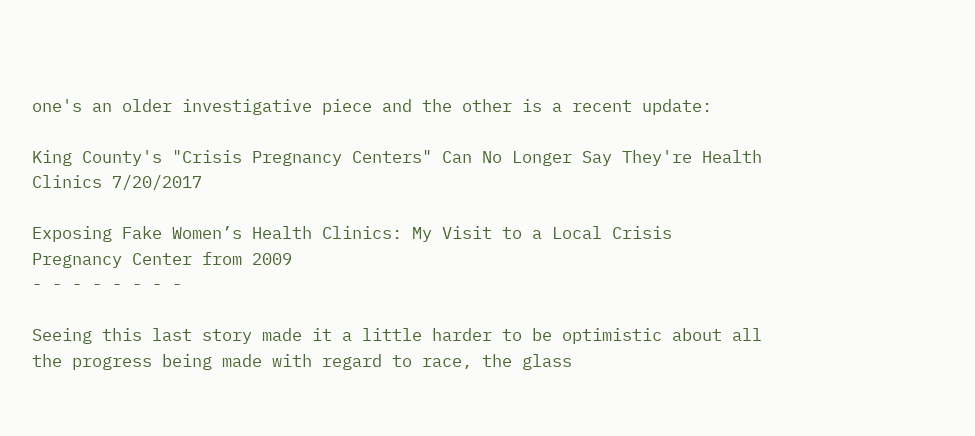one's an older investigative piece and the other is a recent update:

King County's "Crisis Pregnancy Centers" Can No Longer Say They're Health Clinics 7/20/2017

Exposing Fake Women’s Health Clinics: My Visit to a Local Crisis Pregnancy Center from 2009
- - - - - - - -

Seeing this last story made it a little harder to be optimistic about all the progress being made with regard to race, the glass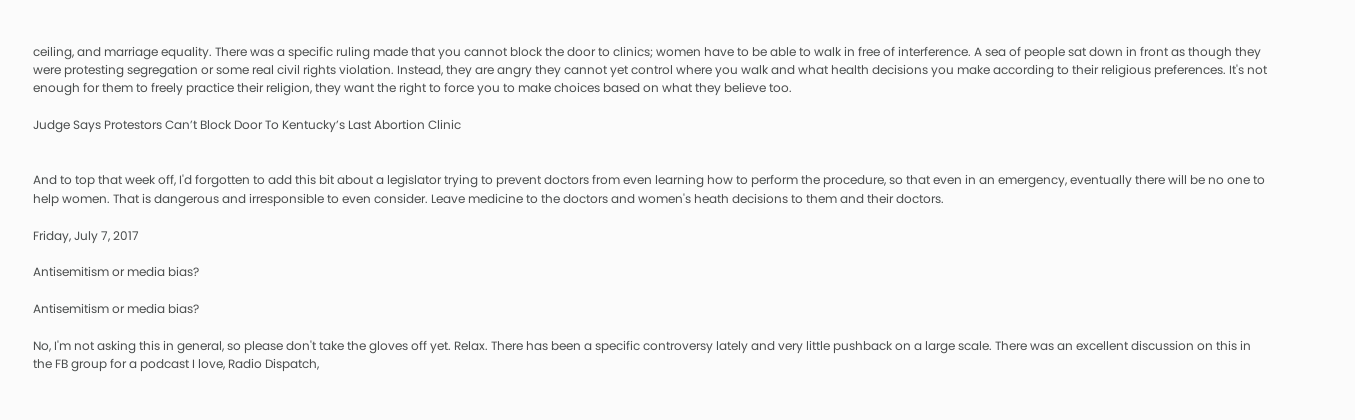ceiling, and marriage equality. There was a specific ruling made that you cannot block the door to clinics; women have to be able to walk in free of interference. A sea of people sat down in front as though they were protesting segregation or some real civil rights violation. Instead, they are angry they cannot yet control where you walk and what health decisions you make according to their religious preferences. It's not enough for them to freely practice their religion, they want the right to force you to make choices based on what they believe too.

Judge Says Protestors Can’t Block Door To Kentucky’s Last Abortion Clinic


And to top that week off, I'd forgotten to add this bit about a legislator trying to prevent doctors from even learning how to perform the procedure, so that even in an emergency, eventually there will be no one to help women. That is dangerous and irresponsible to even consider. Leave medicine to the doctors and women's heath decisions to them and their doctors.

Friday, July 7, 2017

Antisemitism or media bias?

Antisemitism or media bias?

No, I'm not asking this in general, so please don't take the gloves off yet. Relax. There has been a specific controversy lately and very little pushback on a large scale. There was an excellent discussion on this in the FB group for a podcast I love, Radio Dispatch,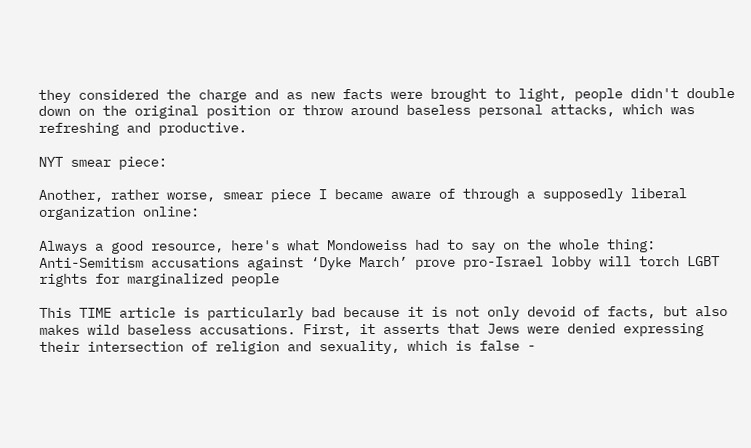they considered the charge and as new facts were brought to light, people didn't double down on the original position or throw around baseless personal attacks, which was refreshing and productive.

NYT smear piece:

Another, rather worse, smear piece I became aware of through a supposedly liberal organization online:

Always a good resource, here's what Mondoweiss had to say on the whole thing:
Anti-Semitism accusations against ‘Dyke March’ prove pro-Israel lobby will torch LGBT rights for marginalized people

This TIME article is particularly bad because it is not only devoid of facts, but also makes wild baseless accusations. First, it asserts that Jews were denied expressing their intersection of religion and sexuality, which is false -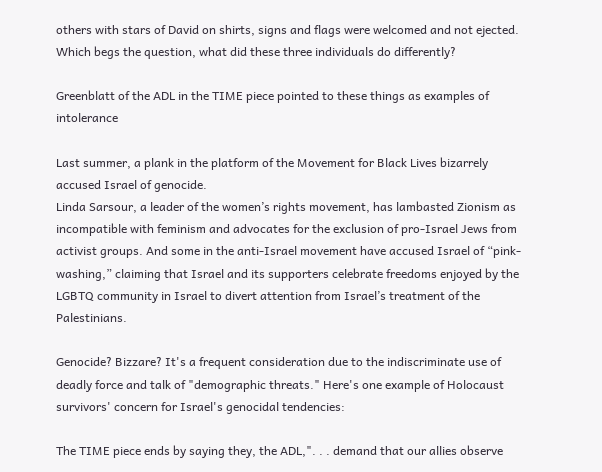others with stars of David on shirts, signs and flags were welcomed and not ejected. Which begs the question, what did these three individuals do differently?

Greenblatt of the ADL in the TIME piece pointed to these things as examples of intolerance

Last summer, a plank in the platform of the Movement for Black Lives bizarrely accused Israel of genocide.
Linda Sarsour, a leader of the women’s rights movement, has lambasted Zionism as incompatible with feminism and advocates for the exclusion of pro-Israel Jews from activist groups. And some in the anti-Israel movement have accused Israel of “pink-washing,” claiming that Israel and its supporters celebrate freedoms enjoyed by the LGBTQ community in Israel to divert attention from Israel’s treatment of the Palestinians.

Genocide? Bizzare? It's a frequent consideration due to the indiscriminate use of deadly force and talk of "demographic threats." Here's one example of Holocaust survivors' concern for Israel's genocidal tendencies:

The TIME piece ends by saying they, the ADL,". . . demand that our allies observe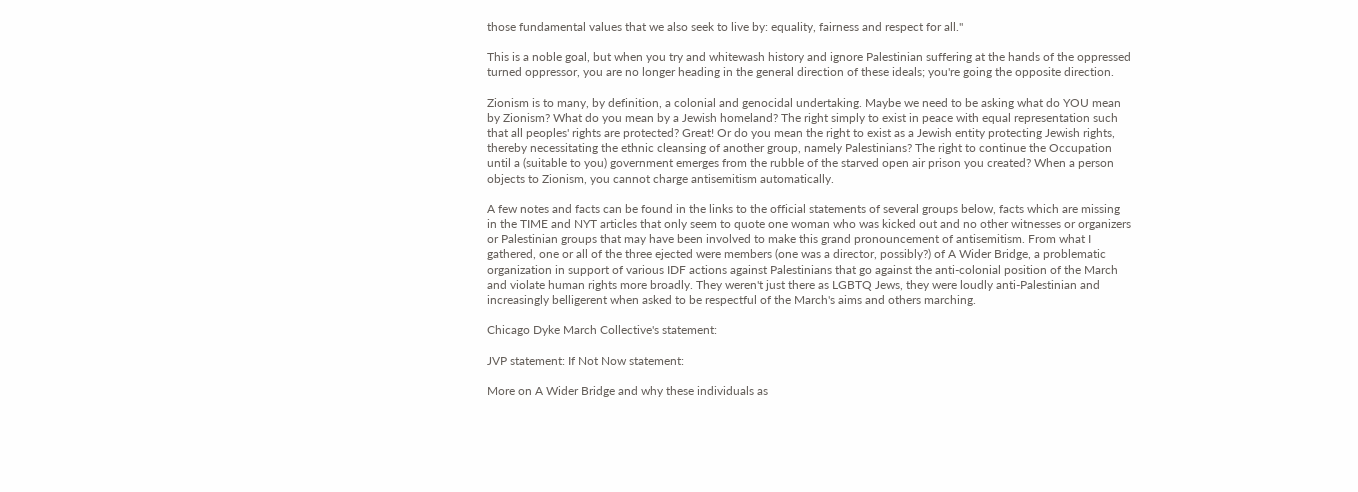those fundamental values that we also seek to live by: equality, fairness and respect for all."

This is a noble goal, but when you try and whitewash history and ignore Palestinian suffering at the hands of the oppressed turned oppressor, you are no longer heading in the general direction of these ideals; you're going the opposite direction.

Zionism is to many, by definition, a colonial and genocidal undertaking. Maybe we need to be asking what do YOU mean by Zionism? What do you mean by a Jewish homeland? The right simply to exist in peace with equal representation such that all peoples' rights are protected? Great! Or do you mean the right to exist as a Jewish entity protecting Jewish rights, thereby necessitating the ethnic cleansing of another group, namely Palestinians? The right to continue the Occupation until a (suitable to you) government emerges from the rubble of the starved open air prison you created? When a person objects to Zionism, you cannot charge antisemitism automatically.

A few notes and facts can be found in the links to the official statements of several groups below, facts which are missing in the TIME and NYT articles that only seem to quote one woman who was kicked out and no other witnesses or organizers or Palestinian groups that may have been involved to make this grand pronouncement of antisemitism. From what I gathered, one or all of the three ejected were members (one was a director, possibly?) of A Wider Bridge, a problematic organization in support of various IDF actions against Palestinians that go against the anti-colonial position of the March and violate human rights more broadly. They weren't just there as LGBTQ Jews, they were loudly anti-Palestinian and increasingly belligerent when asked to be respectful of the March's aims and others marching.

Chicago Dyke March Collective's statement:

JVP statement: If Not Now statement:

More on A Wider Bridge and why these individuals as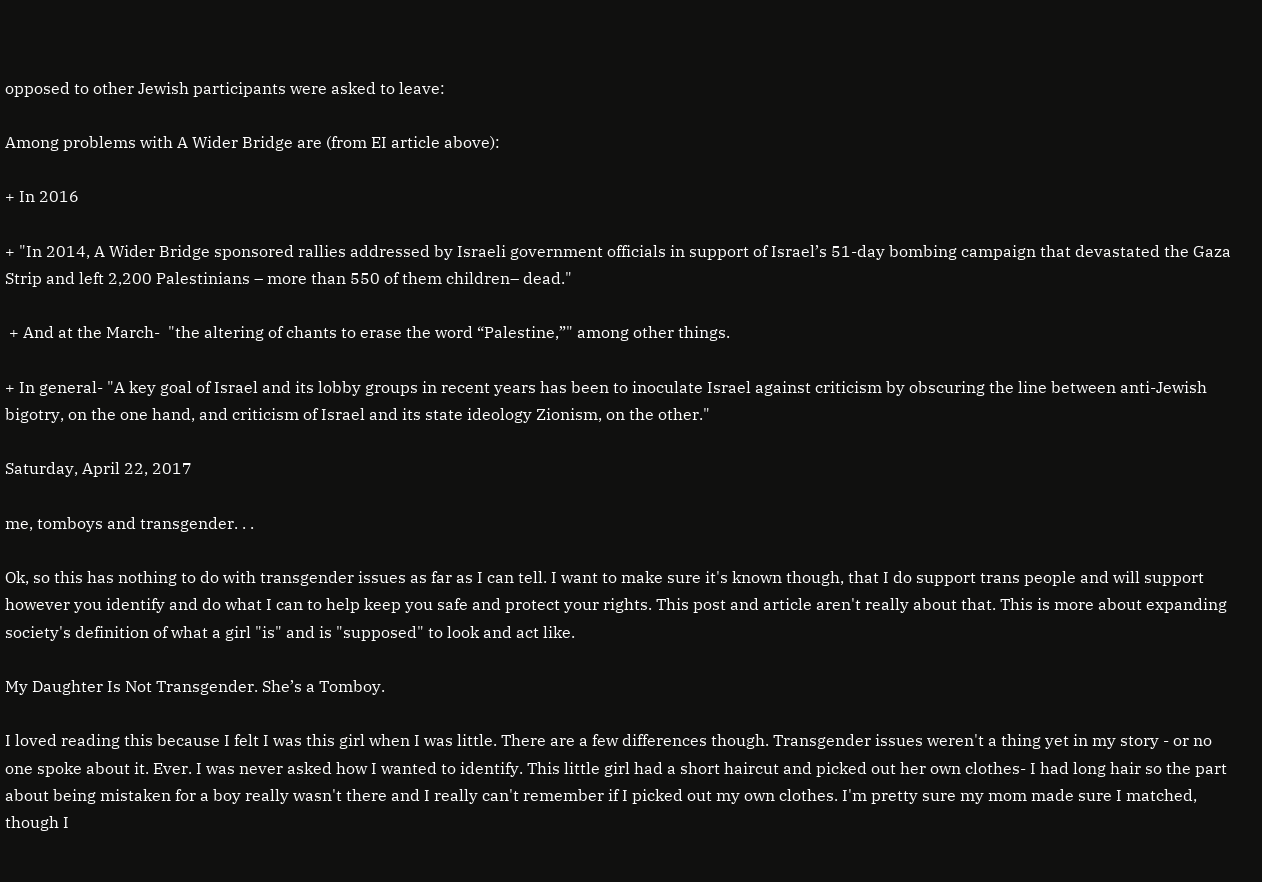opposed to other Jewish participants were asked to leave:

Among problems with A Wider Bridge are (from EI article above):

+ In 2016

+ "In 2014, A Wider Bridge sponsored rallies addressed by Israeli government officials in support of Israel’s 51-day bombing campaign that devastated the Gaza Strip and left 2,200 Palestinians – more than 550 of them children– dead."

 + And at the March-  "the altering of chants to erase the word “Palestine,”" among other things.

+ In general- "A key goal of Israel and its lobby groups in recent years has been to inoculate Israel against criticism by obscuring the line between anti-Jewish bigotry, on the one hand, and criticism of Israel and its state ideology Zionism, on the other."

Saturday, April 22, 2017

me, tomboys and transgender. . .

Ok, so this has nothing to do with transgender issues as far as I can tell. I want to make sure it's known though, that I do support trans people and will support however you identify and do what I can to help keep you safe and protect your rights. This post and article aren't really about that. This is more about expanding society's definition of what a girl "is" and is "supposed" to look and act like.

My Daughter Is Not Transgender. She’s a Tomboy.

I loved reading this because I felt I was this girl when I was little. There are a few differences though. Transgender issues weren't a thing yet in my story - or no one spoke about it. Ever. I was never asked how I wanted to identify. This little girl had a short haircut and picked out her own clothes- I had long hair so the part about being mistaken for a boy really wasn't there and I really can't remember if I picked out my own clothes. I'm pretty sure my mom made sure I matched, though I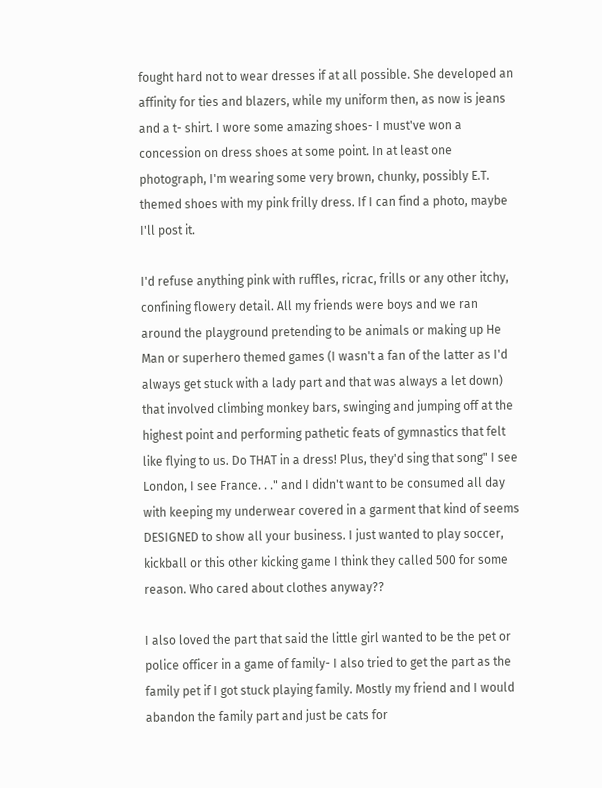fought hard not to wear dresses if at all possible. She developed an affinity for ties and blazers, while my uniform then, as now is jeans and a t- shirt. I wore some amazing shoes- I must've won a concession on dress shoes at some point. In at least one photograph, I'm wearing some very brown, chunky, possibly E.T. themed shoes with my pink frilly dress. If I can find a photo, maybe I'll post it.

I'd refuse anything pink with ruffles, ricrac, frills or any other itchy, confining flowery detail. All my friends were boys and we ran around the playground pretending to be animals or making up He Man or superhero themed games (I wasn't a fan of the latter as I'd always get stuck with a lady part and that was always a let down) that involved climbing monkey bars, swinging and jumping off at the highest point and performing pathetic feats of gymnastics that felt like flying to us. Do THAT in a dress! Plus, they'd sing that song" I see London, I see France. . ." and I didn't want to be consumed all day with keeping my underwear covered in a garment that kind of seems DESIGNED to show all your business. I just wanted to play soccer, kickball or this other kicking game I think they called 500 for some reason. Who cared about clothes anyway??

I also loved the part that said the little girl wanted to be the pet or police officer in a game of family- I also tried to get the part as the family pet if I got stuck playing family. Mostly my friend and I would abandon the family part and just be cats for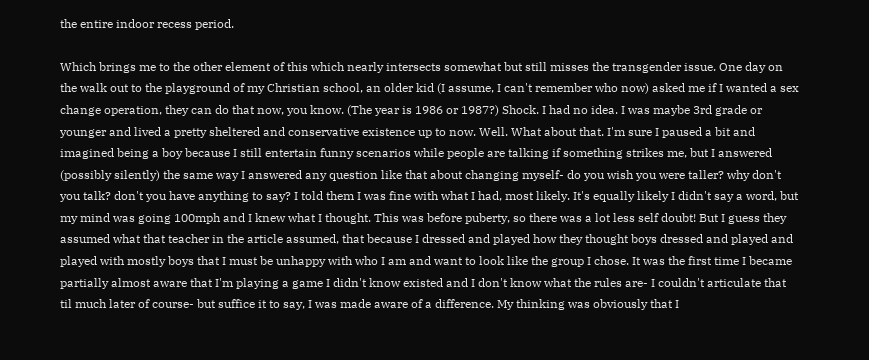the entire indoor recess period.

Which brings me to the other element of this which nearly intersects somewhat but still misses the transgender issue. One day on the walk out to the playground of my Christian school, an older kid (I assume, I can't remember who now) asked me if I wanted a sex change operation, they can do that now, you know. (The year is 1986 or 1987?) Shock. I had no idea. I was maybe 3rd grade or younger and lived a pretty sheltered and conservative existence up to now. Well. What about that. I'm sure I paused a bit and imagined being a boy because I still entertain funny scenarios while people are talking if something strikes me, but I answered (possibly silently) the same way I answered any question like that about changing myself- do you wish you were taller? why don't you talk? don't you have anything to say? I told them I was fine with what I had, most likely. It's equally likely I didn't say a word, but my mind was going 100mph and I knew what I thought. This was before puberty, so there was a lot less self doubt! But I guess they assumed what that teacher in the article assumed, that because I dressed and played how they thought boys dressed and played and played with mostly boys that I must be unhappy with who I am and want to look like the group I chose. It was the first time I became partially almost aware that I'm playing a game I didn't know existed and I don't know what the rules are- I couldn't articulate that til much later of course- but suffice it to say, I was made aware of a difference. My thinking was obviously that I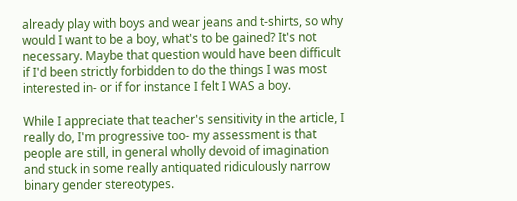already play with boys and wear jeans and t-shirts, so why would I want to be a boy, what's to be gained? It's not necessary. Maybe that question would have been difficult if I'd been strictly forbidden to do the things I was most interested in- or if for instance I felt I WAS a boy.

While I appreciate that teacher's sensitivity in the article, I really do, I'm progressive too- my assessment is that people are still, in general wholly devoid of imagination and stuck in some really antiquated ridiculously narrow binary gender stereotypes.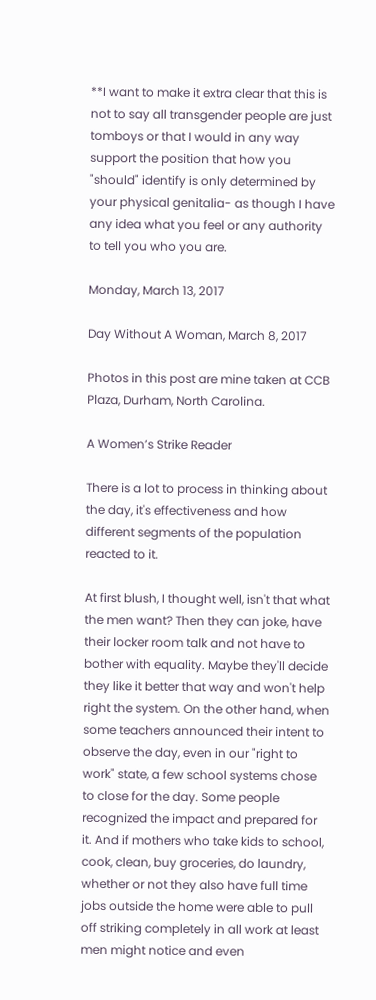**I want to make it extra clear that this is not to say all transgender people are just tomboys or that I would in any way support the position that how you "should" identify is only determined by your physical genitalia- as though I have any idea what you feel or any authority to tell you who you are.

Monday, March 13, 2017

Day Without A Woman, March 8, 2017

Photos in this post are mine taken at CCB Plaza, Durham, North Carolina.

A Women’s Strike Reader

There is a lot to process in thinking about the day, it's effectiveness and how different segments of the population reacted to it.

At first blush, I thought well, isn't that what the men want? Then they can joke, have their locker room talk and not have to bother with equality. Maybe they'll decide they like it better that way and won't help right the system. On the other hand, when some teachers announced their intent to observe the day, even in our "right to work" state, a few school systems chose to close for the day. Some people recognized the impact and prepared for it. And if mothers who take kids to school, cook, clean, buy groceries, do laundry, whether or not they also have full time jobs outside the home were able to pull off striking completely in all work at least men might notice and even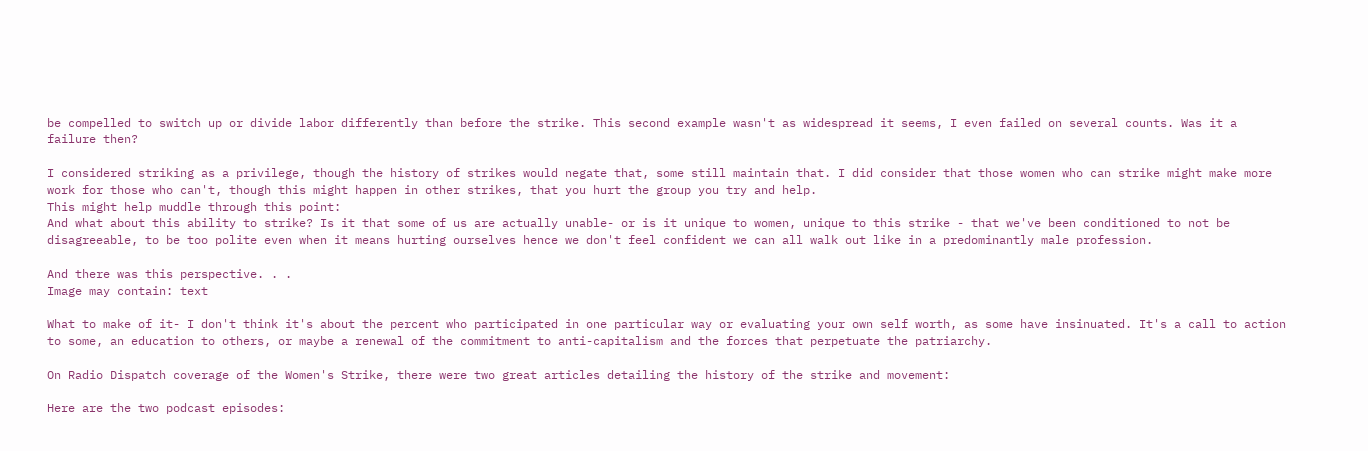be compelled to switch up or divide labor differently than before the strike. This second example wasn't as widespread it seems, I even failed on several counts. Was it a failure then?

I considered striking as a privilege, though the history of strikes would negate that, some still maintain that. I did consider that those women who can strike might make more work for those who can't, though this might happen in other strikes, that you hurt the group you try and help.
This might help muddle through this point:
And what about this ability to strike? Is it that some of us are actually unable- or is it unique to women, unique to this strike - that we've been conditioned to not be disagreeable, to be too polite even when it means hurting ourselves hence we don't feel confident we can all walk out like in a predominantly male profession.

And there was this perspective. . .
Image may contain: text

What to make of it- I don't think it's about the percent who participated in one particular way or evaluating your own self worth, as some have insinuated. It's a call to action to some, an education to others, or maybe a renewal of the commitment to anti-capitalism and the forces that perpetuate the patriarchy.

On Radio Dispatch coverage of the Women's Strike, there were two great articles detailing the history of the strike and movement:

Here are the two podcast episodes: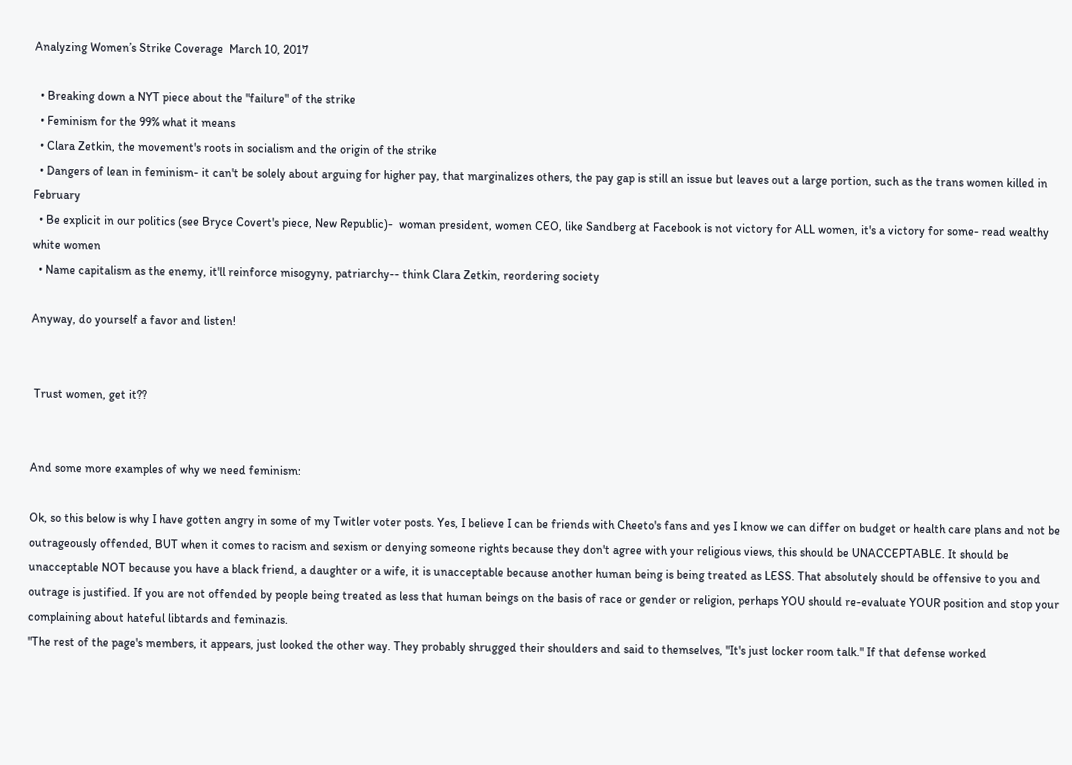Analyzing Women’s Strike Coverage  March 10, 2017

  • Breaking down a NYT piece about the "failure" of the strike
  • Feminism for the 99% what it means
  • Clara Zetkin, the movement's roots in socialism and the origin of the strike
  • Dangers of lean in feminism- it can't be solely about arguing for higher pay, that marginalizes others, the pay gap is still an issue but leaves out a large portion, such as the trans women killed in February
  • Be explicit in our politics (see Bryce Covert's piece, New Republic)-  woman president, women CEO, like Sandberg at Facebook is not victory for ALL women, it's a victory for some- read wealthy white women
  • Name capitalism as the enemy, it'll reinforce misogyny, patriarchy-- think Clara Zetkin, reordering society

Anyway, do yourself a favor and listen!


 Trust women, get it??


And some more examples of why we need feminism:

Ok, so this below is why I have gotten angry in some of my Twitler voter posts. Yes, I believe I can be friends with Cheeto's fans and yes I know we can differ on budget or health care plans and not be outrageously offended, BUT when it comes to racism and sexism or denying someone rights because they don't agree with your religious views, this should be UNACCEPTABLE. It should be unacceptable NOT because you have a black friend, a daughter or a wife, it is unacceptable because another human being is being treated as LESS. That absolutely should be offensive to you and outrage is justified. If you are not offended by people being treated as less that human beings on the basis of race or gender or religion, perhaps YOU should re-evaluate YOUR position and stop your complaining about hateful libtards and feminazis.
"The rest of the page's members, it appears, just looked the other way. They probably shrugged their shoulders and said to themselves, "It's just locker room talk." If that defense worked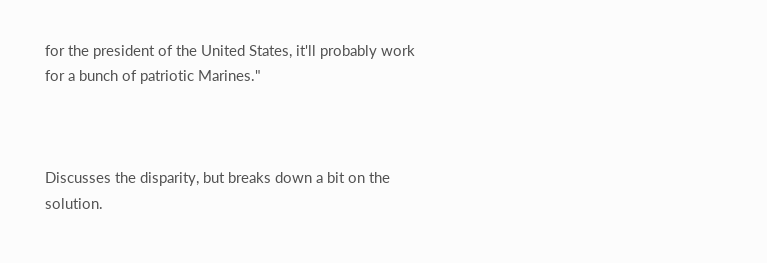for the president of the United States, it'll probably work for a bunch of patriotic Marines."



Discusses the disparity, but breaks down a bit on the solution.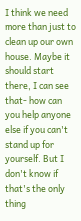I think we need more than just to clean up our own house. Maybe it should start there, I can see that- how can you help anyone else if you can't stand up for yourself. But I don't know if that's the only thing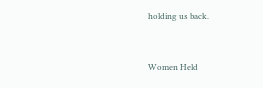holding us back.


Women Held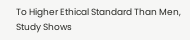To Higher Ethical Standard Than Men, Study Shows